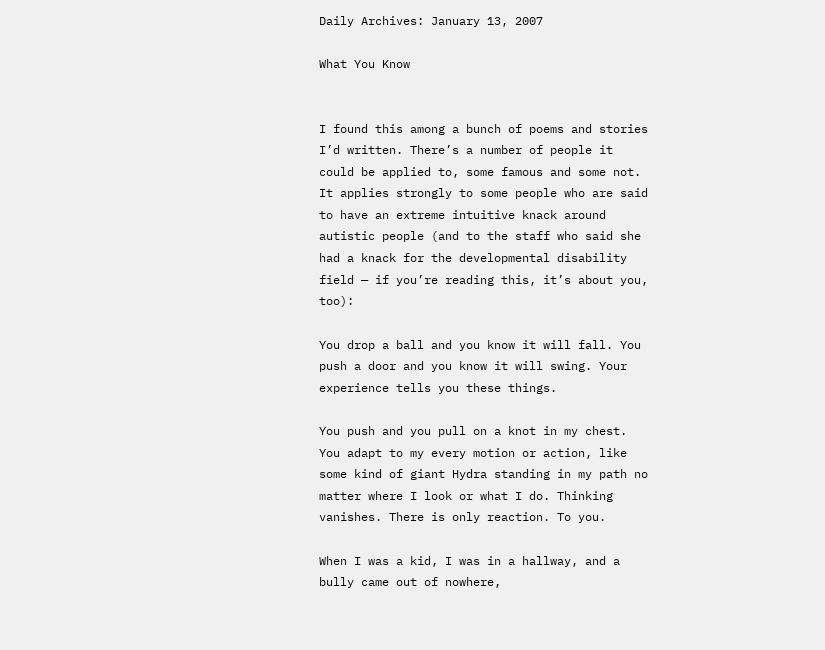Daily Archives: January 13, 2007

What You Know


I found this among a bunch of poems and stories I’d written. There’s a number of people it could be applied to, some famous and some not. It applies strongly to some people who are said to have an extreme intuitive knack around autistic people (and to the staff who said she had a knack for the developmental disability field — if you’re reading this, it’s about you, too):

You drop a ball and you know it will fall. You push a door and you know it will swing. Your experience tells you these things.

You push and you pull on a knot in my chest. You adapt to my every motion or action, like some kind of giant Hydra standing in my path no matter where I look or what I do. Thinking vanishes. There is only reaction. To you.

When I was a kid, I was in a hallway, and a bully came out of nowhere,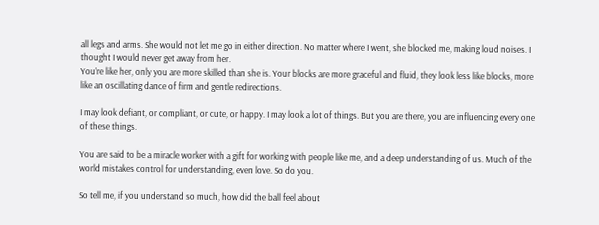all legs and arms. She would not let me go in either direction. No matter where I went, she blocked me, making loud noises. I thought I would never get away from her.
You’re like her, only you are more skilled than she is. Your blocks are more graceful and fluid, they look less like blocks, more like an oscillating dance of firm and gentle redirections.

I may look defiant, or compliant, or cute, or happy. I may look a lot of things. But you are there, you are influencing every one of these things.

You are said to be a miracle worker with a gift for working with people like me, and a deep understanding of us. Much of the world mistakes control for understanding, even love. So do you.

So tell me, if you understand so much, how did the ball feel about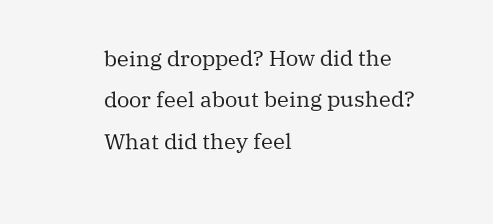being dropped? How did the door feel about being pushed? What did they feel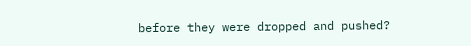before they were dropped and pushed?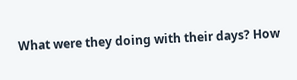What were they doing with their days? How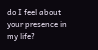do I feel about your presence in my life?